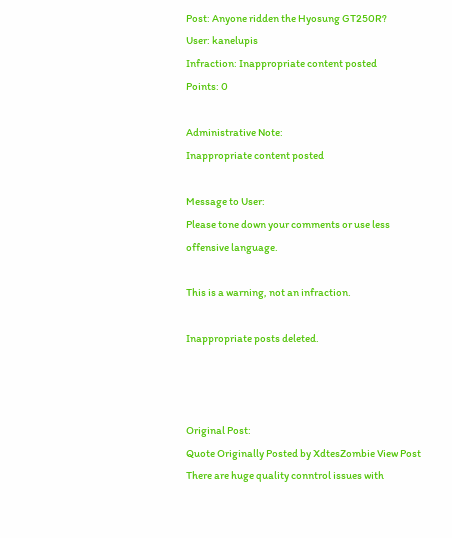Post: Anyone ridden the Hyosung GT250R?
User: kanelupis
Infraction: Inappropriate content posted
Points: 0

Administrative Note:
Inappropriate content posted

Message to User:
Please tone down your comments or use less offensive language.

This is a warning, not an infraction.

Inappropriate posts deleted.



Original Post:
Quote Originally Posted by XdtesZombie View Post
There are huge quality conntrol issues with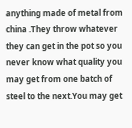anything made of metal from china .They throw whatever they can get in the pot so you never know what quality you may get from one batch of steel to the next.You may get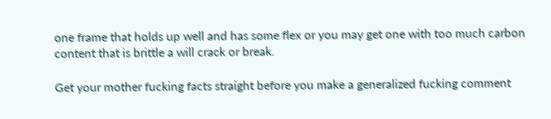one frame that holds up well and has some flex or you may get one with too much carbon content that is brittle a will crack or break.

Get your mother fucking facts straight before you make a generalized fucking comment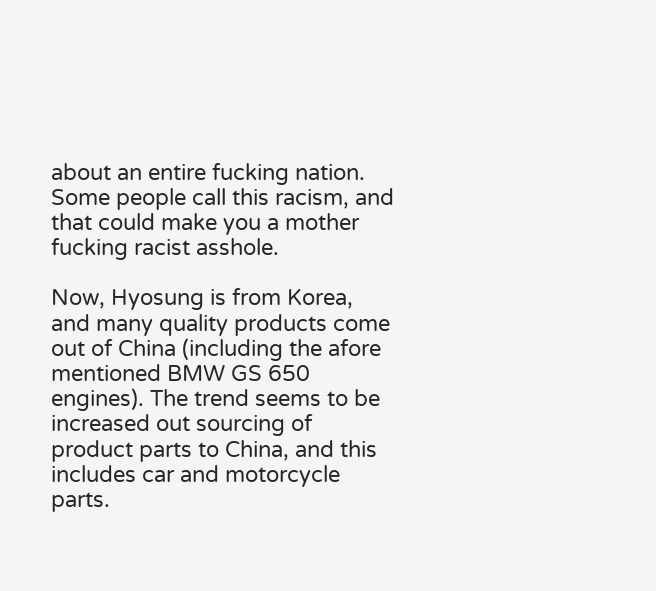about an entire fucking nation. Some people call this racism, and that could make you a mother fucking racist asshole.

Now, Hyosung is from Korea, and many quality products come out of China (including the afore mentioned BMW GS 650 engines). The trend seems to be increased out sourcing of product parts to China, and this includes car and motorcycle parts.